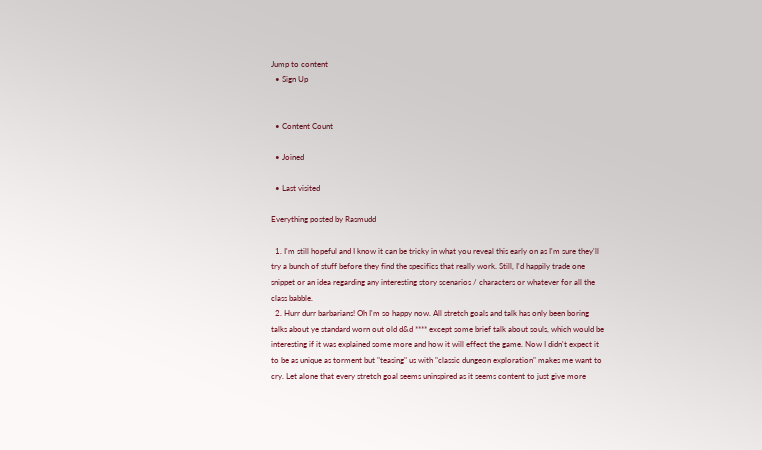Jump to content
  • Sign Up


  • Content Count

  • Joined

  • Last visited

Everything posted by Rasmudd

  1. I'm still hopeful and I know it can be tricky in what you reveal this early on as I'm sure they'll try a bunch of stuff before they find the specifics that really work. Still, I'd happily trade one snippet or an idea regarding any interesting story scenarios / characters or whatever for all the class babble.
  2. Hurr durr barbarians! Oh I'm so happy now. All stretch goals and talk has only been boring talks about ye standard worn out old d&d **** except some brief talk about souls, which would be interesting if it was explained some more and how it will effect the game. Now I didn't expect it to be as unique as torment but "teasing" us with "classic dungeon exploration" makes me want to cry. Let alone that every stretch goal seems uninspired as it seems content to just give more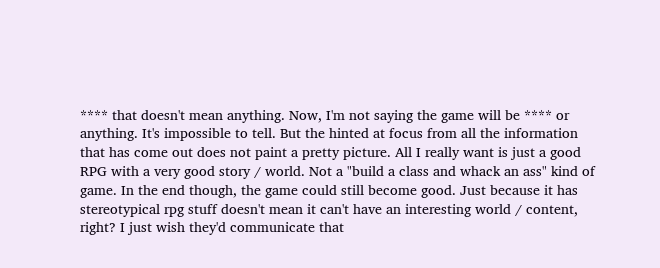**** that doesn't mean anything. Now, I'm not saying the game will be **** or anything. It's impossible to tell. But the hinted at focus from all the information that has come out does not paint a pretty picture. All I really want is just a good RPG with a very good story / world. Not a "build a class and whack an ass" kind of game. In the end though, the game could still become good. Just because it has stereotypical rpg stuff doesn't mean it can't have an interesting world / content, right? I just wish they'd communicate that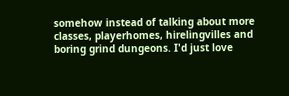somehow instead of talking about more classes, playerhomes, hirelingvilles and boring grind dungeons. I'd just love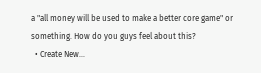a "all money will be used to make a better core game" or something. How do you guys feel about this?
  • Create New...